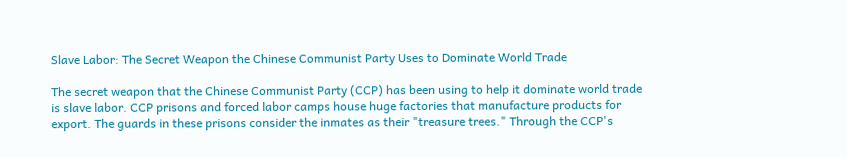Slave Labor: The Secret Weapon the Chinese Communist Party Uses to Dominate World Trade

The secret weapon that the Chinese Communist Party (CCP) has been using to help it dominate world trade is slave labor. CCP prisons and forced labor camps house huge factories that manufacture products for export. The guards in these prisons consider the inmates as their "treasure trees." Through the CCP's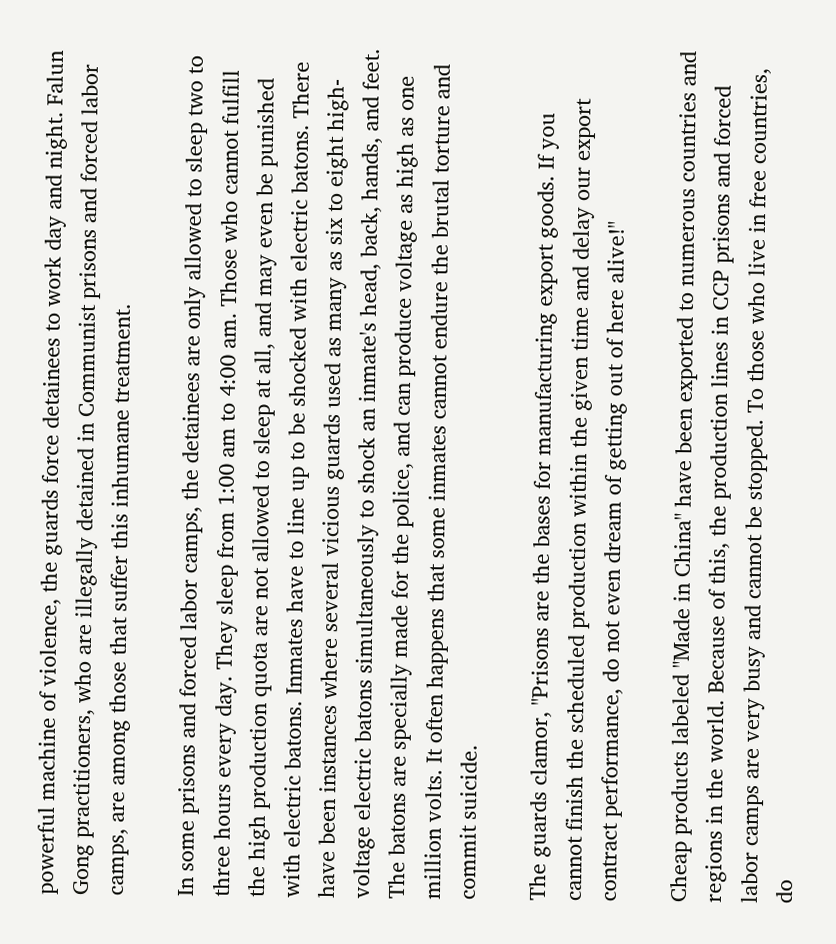powerful machine of violence, the guards force detainees to work day and night. Falun Gong practitioners, who are illegally detained in Communist prisons and forced labor camps, are among those that suffer this inhumane treatment.

In some prisons and forced labor camps, the detainees are only allowed to sleep two to three hours every day. They sleep from 1:00 am to 4:00 am. Those who cannot fulfill the high production quota are not allowed to sleep at all, and may even be punished with electric batons. Inmates have to line up to be shocked with electric batons. There have been instances where several vicious guards used as many as six to eight high-voltage electric batons simultaneously to shock an inmate's head, back, hands, and feet. The batons are specially made for the police, and can produce voltage as high as one million volts. It often happens that some inmates cannot endure the brutal torture and commit suicide.

The guards clamor, "Prisons are the bases for manufacturing export goods. If you cannot finish the scheduled production within the given time and delay our export contract performance, do not even dream of getting out of here alive!"

Cheap products labeled "Made in China" have been exported to numerous countries and regions in the world. Because of this, the production lines in CCP prisons and forced labor camps are very busy and cannot be stopped. To those who live in free countries, do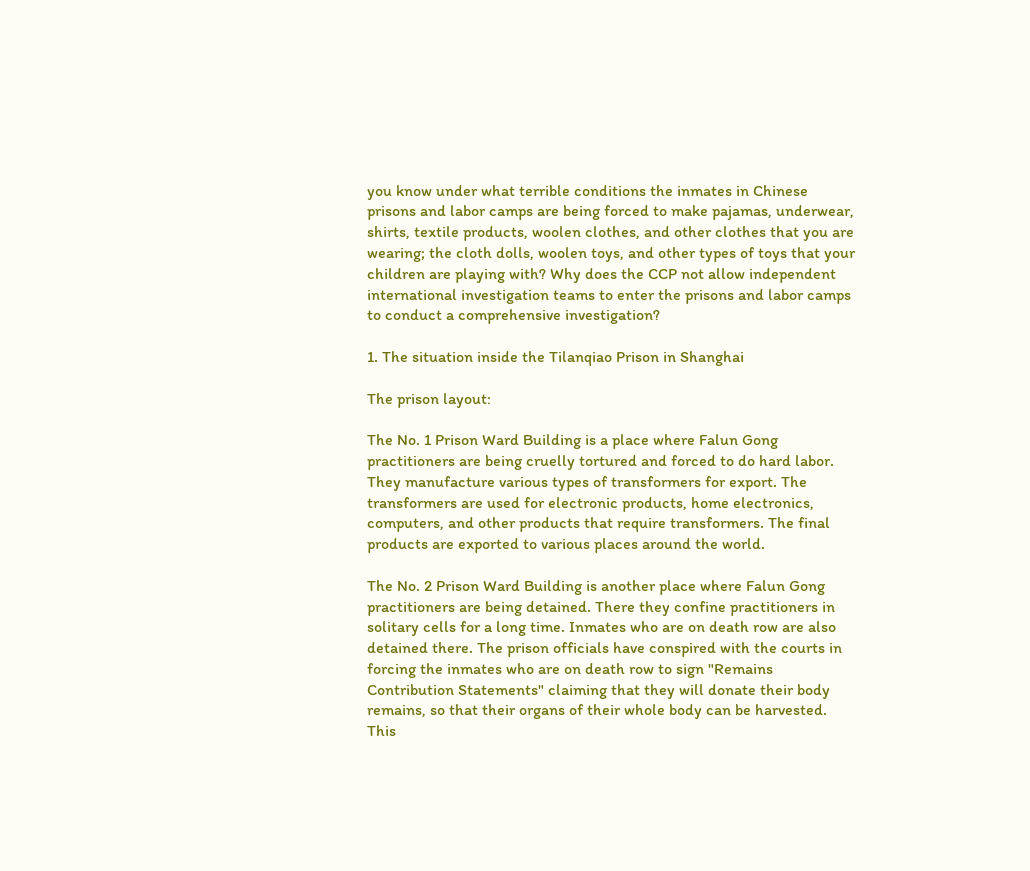you know under what terrible conditions the inmates in Chinese prisons and labor camps are being forced to make pajamas, underwear, shirts, textile products, woolen clothes, and other clothes that you are wearing; the cloth dolls, woolen toys, and other types of toys that your children are playing with? Why does the CCP not allow independent international investigation teams to enter the prisons and labor camps to conduct a comprehensive investigation?

1. The situation inside the Tilanqiao Prison in Shanghai

The prison layout:

The No. 1 Prison Ward Building is a place where Falun Gong practitioners are being cruelly tortured and forced to do hard labor. They manufacture various types of transformers for export. The transformers are used for electronic products, home electronics, computers, and other products that require transformers. The final products are exported to various places around the world.

The No. 2 Prison Ward Building is another place where Falun Gong practitioners are being detained. There they confine practitioners in solitary cells for a long time. Inmates who are on death row are also detained there. The prison officials have conspired with the courts in forcing the inmates who are on death row to sign "Remains Contribution Statements" claiming that they will donate their body remains, so that their organs of their whole body can be harvested. This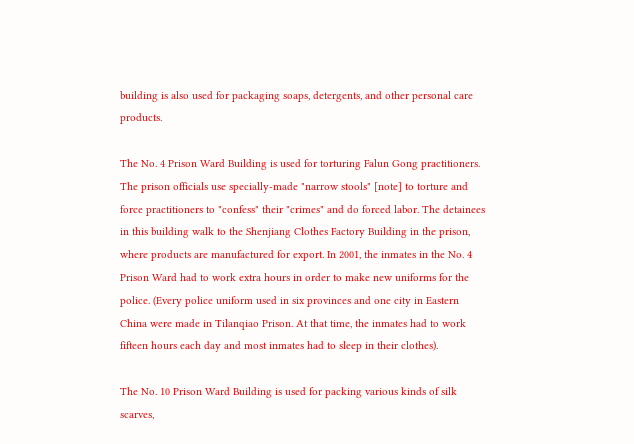building is also used for packaging soaps, detergents, and other personal care products.

The No. 4 Prison Ward Building is used for torturing Falun Gong practitioners. The prison officials use specially-made "narrow stools" [note] to torture and force practitioners to "confess" their "crimes" and do forced labor. The detainees in this building walk to the Shenjiang Clothes Factory Building in the prison, where products are manufactured for export. In 2001, the inmates in the No. 4 Prison Ward had to work extra hours in order to make new uniforms for the police. (Every police uniform used in six provinces and one city in Eastern China were made in Tilanqiao Prison. At that time, the inmates had to work fifteen hours each day and most inmates had to sleep in their clothes).

The No. 10 Prison Ward Building is used for packing various kinds of silk scarves,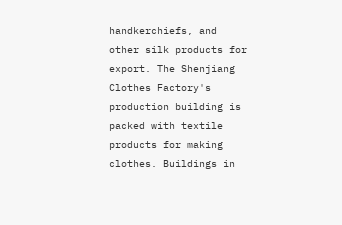handkerchiefs, and other silk products for export. The Shenjiang Clothes Factory's production building is packed with textile products for making clothes. Buildings in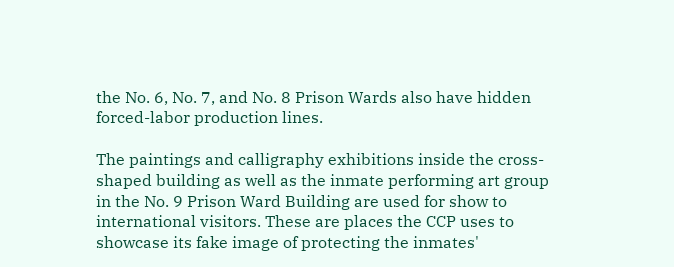the No. 6, No. 7, and No. 8 Prison Wards also have hidden forced-labor production lines.

The paintings and calligraphy exhibitions inside the cross-shaped building as well as the inmate performing art group in the No. 9 Prison Ward Building are used for show to international visitors. These are places the CCP uses to showcase its fake image of protecting the inmates'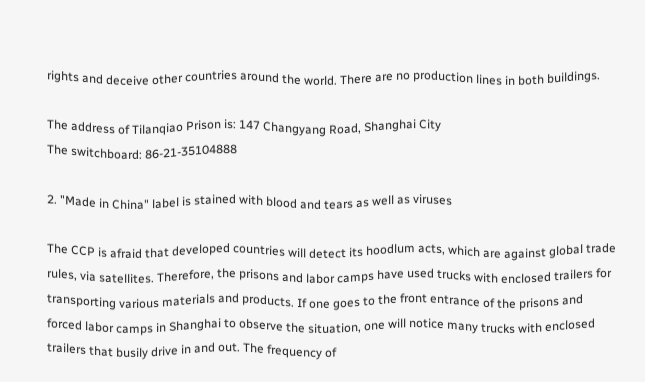rights and deceive other countries around the world. There are no production lines in both buildings.

The address of Tilanqiao Prison is: 147 Changyang Road, Shanghai City
The switchboard: 86-21-35104888

2. "Made in China" label is stained with blood and tears as well as viruses

The CCP is afraid that developed countries will detect its hoodlum acts, which are against global trade rules, via satellites. Therefore, the prisons and labor camps have used trucks with enclosed trailers for transporting various materials and products. If one goes to the front entrance of the prisons and forced labor camps in Shanghai to observe the situation, one will notice many trucks with enclosed trailers that busily drive in and out. The frequency of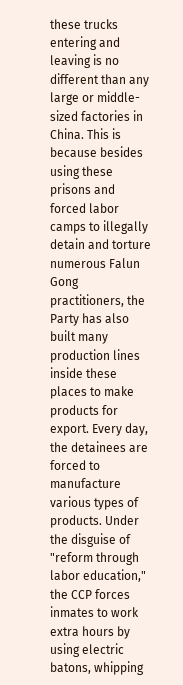these trucks entering and leaving is no different than any large or middle-sized factories in China. This is because besides using these prisons and forced labor camps to illegally detain and torture numerous Falun Gong practitioners, the Party has also built many production lines inside these places to make products for export. Every day, the detainees are forced to manufacture various types of products. Under the disguise of "reform through labor education," the CCP forces inmates to work extra hours by using electric batons, whipping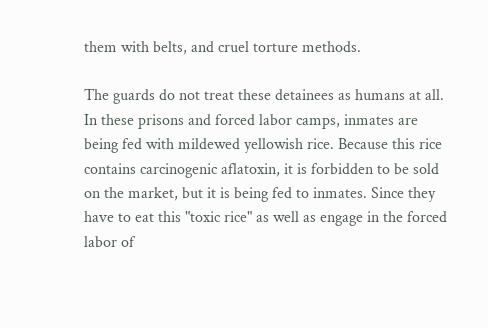them with belts, and cruel torture methods.

The guards do not treat these detainees as humans at all. In these prisons and forced labor camps, inmates are being fed with mildewed yellowish rice. Because this rice contains carcinogenic aflatoxin, it is forbidden to be sold on the market, but it is being fed to inmates. Since they have to eat this "toxic rice" as well as engage in the forced labor of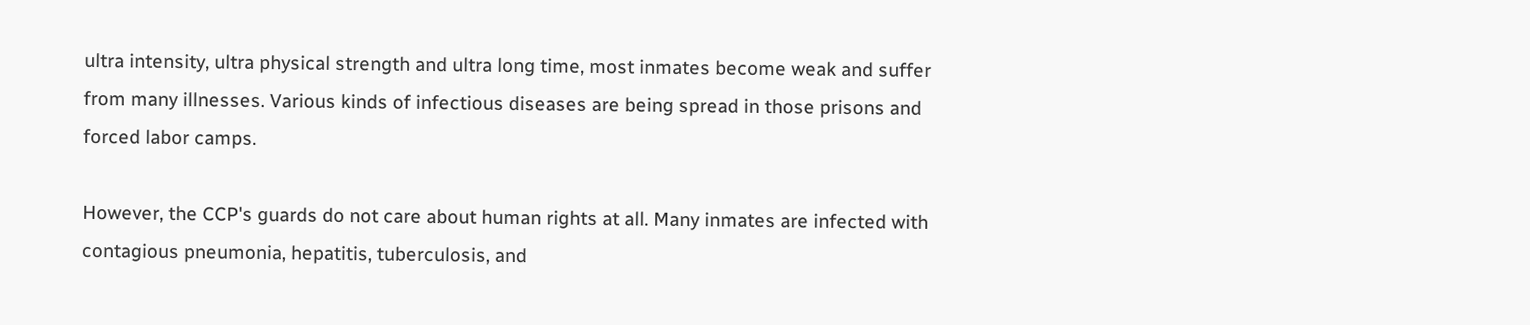ultra intensity, ultra physical strength and ultra long time, most inmates become weak and suffer from many illnesses. Various kinds of infectious diseases are being spread in those prisons and forced labor camps.

However, the CCP's guards do not care about human rights at all. Many inmates are infected with contagious pneumonia, hepatitis, tuberculosis, and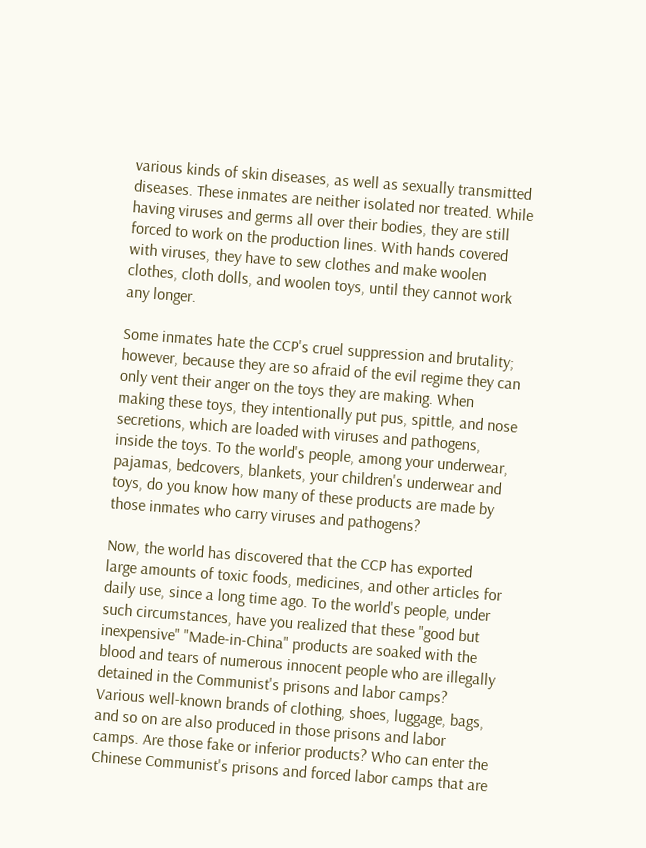various kinds of skin diseases, as well as sexually transmitted diseases. These inmates are neither isolated nor treated. While having viruses and germs all over their bodies, they are still forced to work on the production lines. With hands covered with viruses, they have to sew clothes and make woolen clothes, cloth dolls, and woolen toys, until they cannot work any longer.

Some inmates hate the CCP's cruel suppression and brutality; however, because they are so afraid of the evil regime they can only vent their anger on the toys they are making. When making these toys, they intentionally put pus, spittle, and nose secretions, which are loaded with viruses and pathogens, inside the toys. To the world's people, among your underwear, pajamas, bedcovers, blankets, your children's underwear and toys, do you know how many of these products are made by those inmates who carry viruses and pathogens?

Now, the world has discovered that the CCP has exported large amounts of toxic foods, medicines, and other articles for daily use, since a long time ago. To the world's people, under such circumstances, have you realized that these "good but inexpensive" "Made-in-China" products are soaked with the blood and tears of numerous innocent people who are illegally detained in the Communist's prisons and labor camps? Various well-known brands of clothing, shoes, luggage, bags, and so on are also produced in those prisons and labor camps. Are those fake or inferior products? Who can enter the Chinese Communist's prisons and forced labor camps that are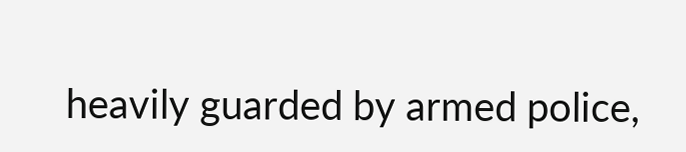heavily guarded by armed police,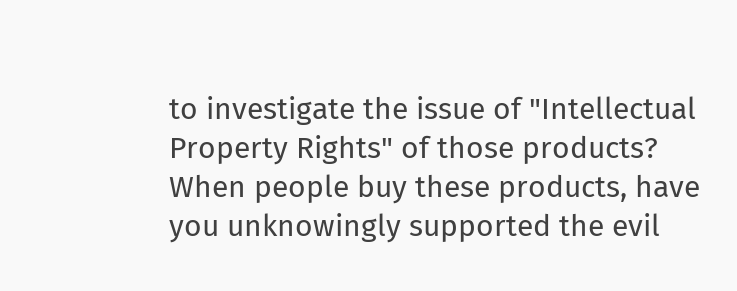to investigate the issue of "Intellectual Property Rights" of those products? When people buy these products, have you unknowingly supported the evil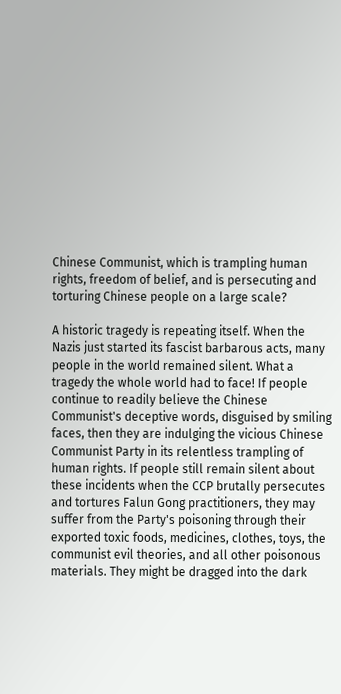Chinese Communist, which is trampling human rights, freedom of belief, and is persecuting and torturing Chinese people on a large scale?

A historic tragedy is repeating itself. When the Nazis just started its fascist barbarous acts, many people in the world remained silent. What a tragedy the whole world had to face! If people continue to readily believe the Chinese Communist's deceptive words, disguised by smiling faces, then they are indulging the vicious Chinese Communist Party in its relentless trampling of human rights. If people still remain silent about these incidents when the CCP brutally persecutes and tortures Falun Gong practitioners, they may suffer from the Party's poisoning through their exported toxic foods, medicines, clothes, toys, the communist evil theories, and all other poisonous materials. They might be dragged into the dark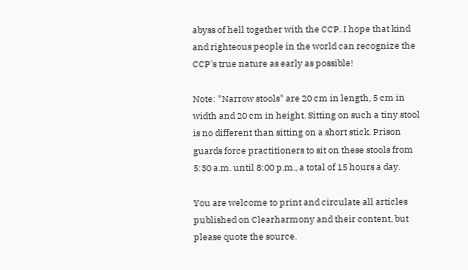abyss of hell together with the CCP. I hope that kind and righteous people in the world can recognize the CCP's true nature as early as possible!

Note: "Narrow stools" are 20 cm in length, 5 cm in width and 20 cm in height. Sitting on such a tiny stool is no different than sitting on a short stick. Prison guards force practitioners to sit on these stools from 5:30 a.m. until 8:00 p.m., a total of 15 hours a day.

You are welcome to print and circulate all articles published on Clearharmony and their content, but please quote the source.